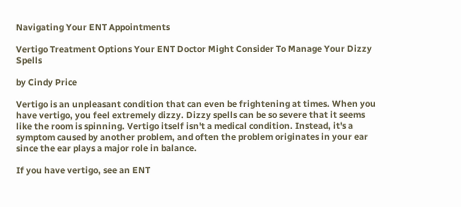Navigating Your ENT Appointments

Vertigo Treatment Options Your ENT Doctor Might Consider To Manage Your Dizzy Spells

by Cindy Price

Vertigo is an unpleasant condition that can even be frightening at times. When you have vertigo, you feel extremely dizzy. Dizzy spells can be so severe that it seems like the room is spinning. Vertigo itself isn't a medical condition. Instead, it's a symptom caused by another problem, and often the problem originates in your ear since the ear plays a major role in balance.

If you have vertigo, see an ENT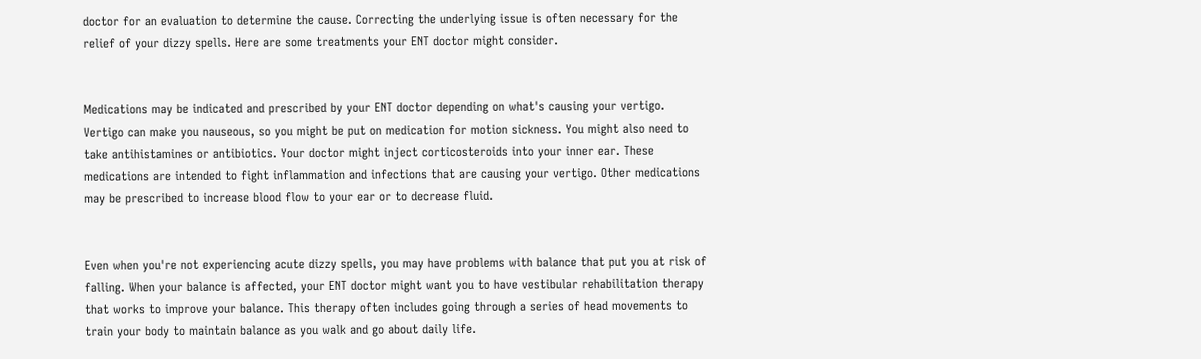doctor for an evaluation to determine the cause. Correcting the underlying issue is often necessary for the relief of your dizzy spells. Here are some treatments your ENT doctor might consider.


Medications may be indicated and prescribed by your ENT doctor depending on what's causing your vertigo. Vertigo can make you nauseous, so you might be put on medication for motion sickness. You might also need to take antihistamines or antibiotics. Your doctor might inject corticosteroids into your inner ear. These medications are intended to fight inflammation and infections that are causing your vertigo. Other medications may be prescribed to increase blood flow to your ear or to decrease fluid.


Even when you're not experiencing acute dizzy spells, you may have problems with balance that put you at risk of falling. When your balance is affected, your ENT doctor might want you to have vestibular rehabilitation therapy that works to improve your balance. This therapy often includes going through a series of head movements to train your body to maintain balance as you walk and go about daily life.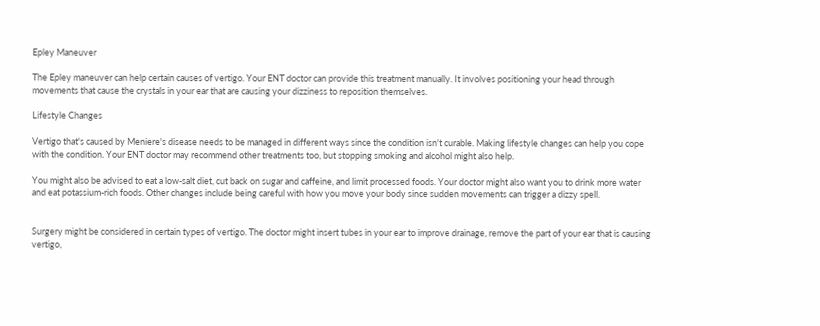Epley Maneuver

The Epley maneuver can help certain causes of vertigo. Your ENT doctor can provide this treatment manually. It involves positioning your head through movements that cause the crystals in your ear that are causing your dizziness to reposition themselves.

Lifestyle Changes

Vertigo that's caused by Meniere's disease needs to be managed in different ways since the condition isn't curable. Making lifestyle changes can help you cope with the condition. Your ENT doctor may recommend other treatments too, but stopping smoking and alcohol might also help.

You might also be advised to eat a low-salt diet, cut back on sugar and caffeine, and limit processed foods. Your doctor might also want you to drink more water and eat potassium-rich foods. Other changes include being careful with how you move your body since sudden movements can trigger a dizzy spell.


Surgery might be considered in certain types of vertigo. The doctor might insert tubes in your ear to improve drainage, remove the part of your ear that is causing vertigo,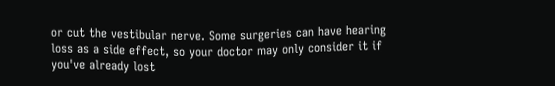or cut the vestibular nerve. Some surgeries can have hearing loss as a side effect, so your doctor may only consider it if you've already lost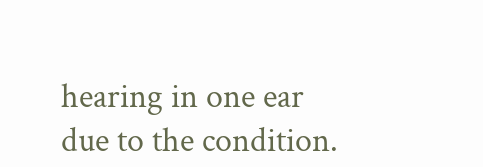hearing in one ear due to the condition.